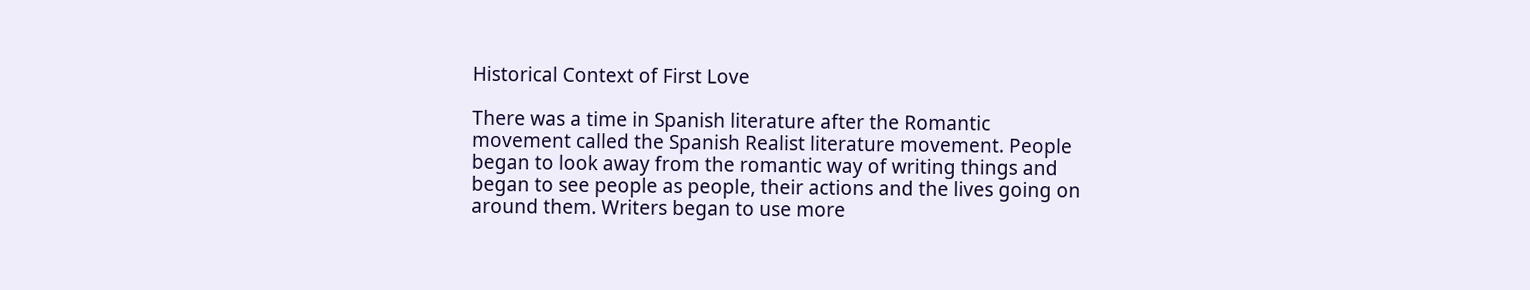Historical Context of First Love

There was a time in Spanish literature after the Romantic movement called the Spanish Realist literature movement. People began to look away from the romantic way of writing things and began to see people as people, their actions and the lives going on around them. Writers began to use more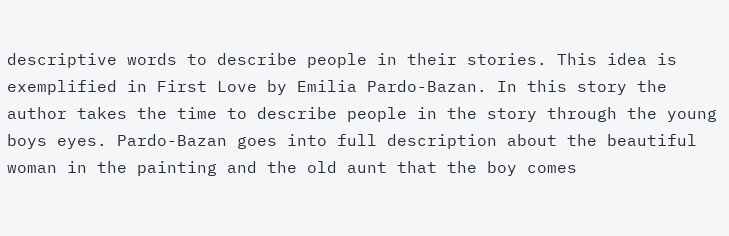descriptive words to describe people in their stories. This idea is exemplified in First Love by Emilia Pardo-Bazan. In this story the author takes the time to describe people in the story through the young boys eyes. Pardo-Bazan goes into full description about the beautiful woman in the painting and the old aunt that the boy comes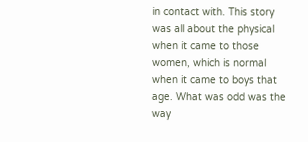in contact with. This story was all about the physical when it came to those women, which is normal when it came to boys that age. What was odd was the way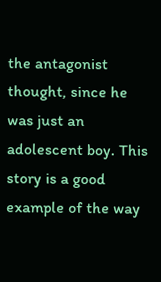the antagonist thought, since he was just an adolescent boy. This story is a good example of the way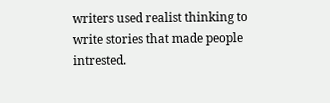writers used realist thinking to write stories that made people intrested.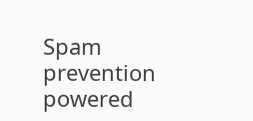Spam prevention powered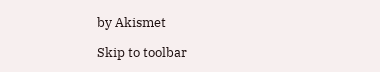by Akismet

Skip to toolbar